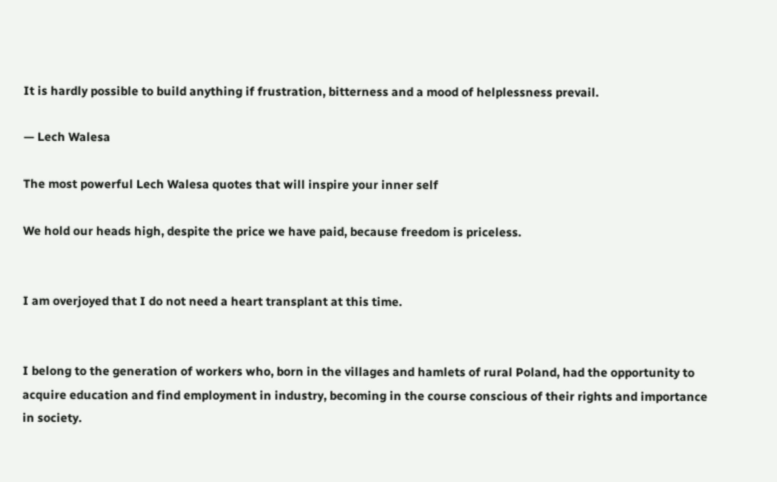It is hardly possible to build anything if frustration, bitterness and a mood of helplessness prevail.

— Lech Walesa

The most powerful Lech Walesa quotes that will inspire your inner self

We hold our heads high, despite the price we have paid, because freedom is priceless.


I am overjoyed that I do not need a heart transplant at this time.


I belong to the generation of workers who, born in the villages and hamlets of rural Poland, had the opportunity to acquire education and find employment in industry, becoming in the course conscious of their rights and importance in society.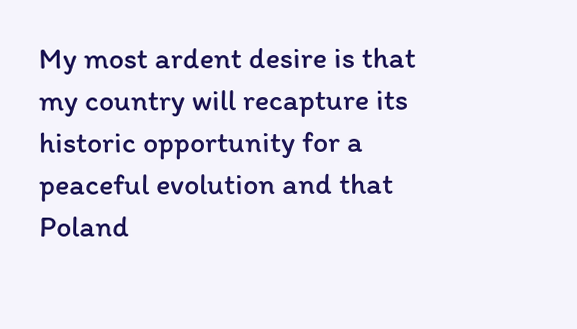My most ardent desire is that my country will recapture its historic opportunity for a peaceful evolution and that Poland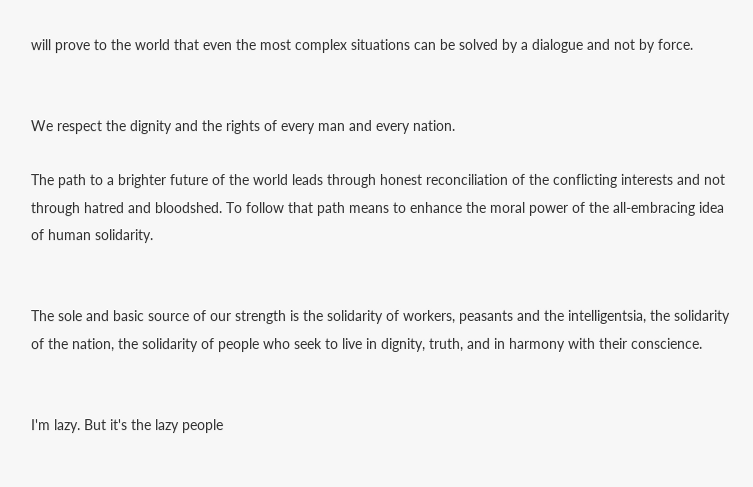will prove to the world that even the most complex situations can be solved by a dialogue and not by force.


We respect the dignity and the rights of every man and every nation.

The path to a brighter future of the world leads through honest reconciliation of the conflicting interests and not through hatred and bloodshed. To follow that path means to enhance the moral power of the all-embracing idea of human solidarity.


The sole and basic source of our strength is the solidarity of workers, peasants and the intelligentsia, the solidarity of the nation, the solidarity of people who seek to live in dignity, truth, and in harmony with their conscience.


I'm lazy. But it's the lazy people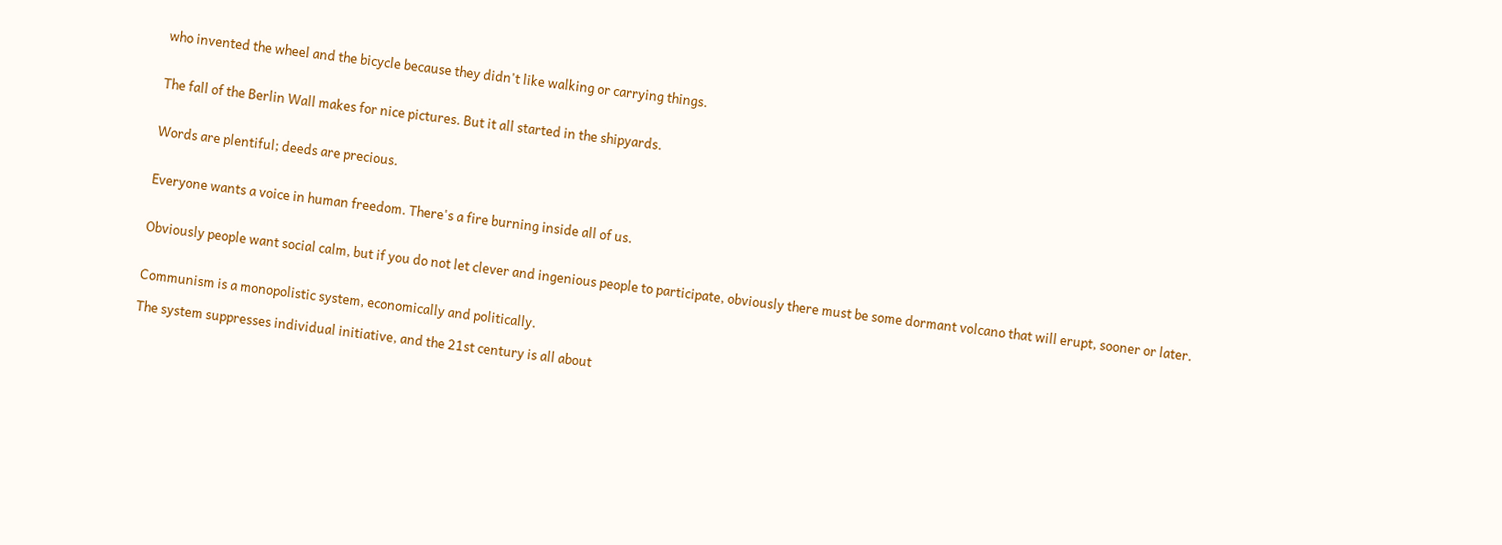who invented the wheel and the bicycle because they didn't like walking or carrying things.


The fall of the Berlin Wall makes for nice pictures. But it all started in the shipyards.


Words are plentiful; deeds are precious.


Everyone wants a voice in human freedom. There's a fire burning inside all of us.


Obviously people want social calm, but if you do not let clever and ingenious people to participate, obviously there must be some dormant volcano that will erupt, sooner or later.


Communism is a monopolistic system, economically and politically.

The system suppresses individual initiative, and the 21st century is all about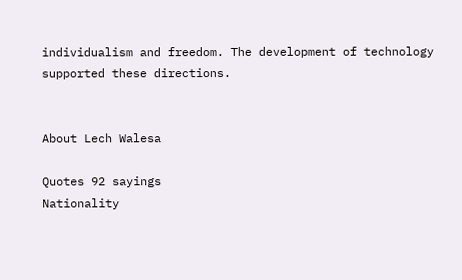individualism and freedom. The development of technology supported these directions.


About Lech Walesa

Quotes 92 sayings
Nationality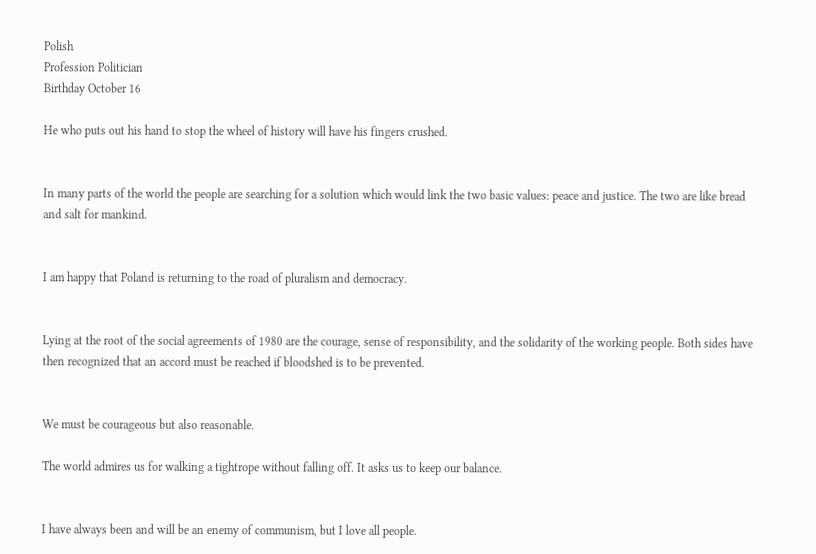Polish
Profession Politician
Birthday October 16

He who puts out his hand to stop the wheel of history will have his fingers crushed.


In many parts of the world the people are searching for a solution which would link the two basic values: peace and justice. The two are like bread and salt for mankind.


I am happy that Poland is returning to the road of pluralism and democracy.


Lying at the root of the social agreements of 1980 are the courage, sense of responsibility, and the solidarity of the working people. Both sides have then recognized that an accord must be reached if bloodshed is to be prevented.


We must be courageous but also reasonable.

The world admires us for walking a tightrope without falling off. It asks us to keep our balance.


I have always been and will be an enemy of communism, but I love all people.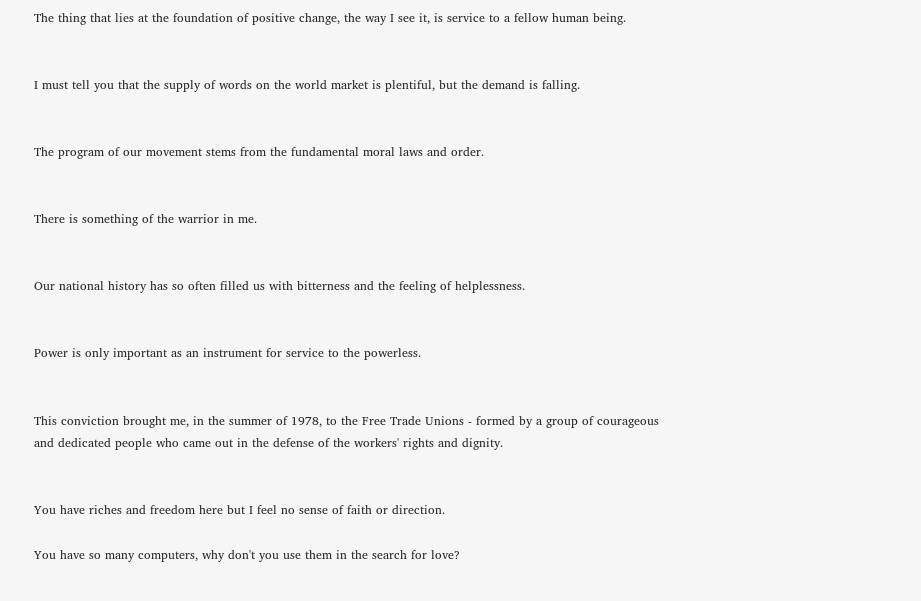The thing that lies at the foundation of positive change, the way I see it, is service to a fellow human being.


I must tell you that the supply of words on the world market is plentiful, but the demand is falling.


The program of our movement stems from the fundamental moral laws and order.


There is something of the warrior in me.


Our national history has so often filled us with bitterness and the feeling of helplessness.


Power is only important as an instrument for service to the powerless.


This conviction brought me, in the summer of 1978, to the Free Trade Unions - formed by a group of courageous and dedicated people who came out in the defense of the workers' rights and dignity.


You have riches and freedom here but I feel no sense of faith or direction.

You have so many computers, why don't you use them in the search for love?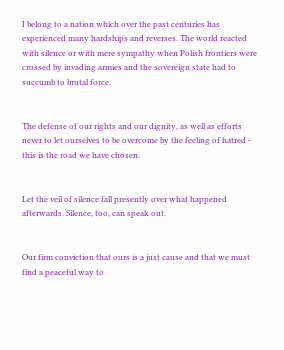I belong to a nation which over the past centuries has experienced many hardships and reverses. The world reacted with silence or with mere sympathy when Polish frontiers were crossed by invading armies and the sovereign state had to succumb to brutal force.


The defense of our rights and our dignity, as well as efforts never to let ourselves to be overcome by the feeling of hatred - this is the road we have chosen.


Let the veil of silence fall presently over what happened afterwards. Silence, too, can speak out.


Our firm conviction that ours is a just cause and that we must find a peaceful way to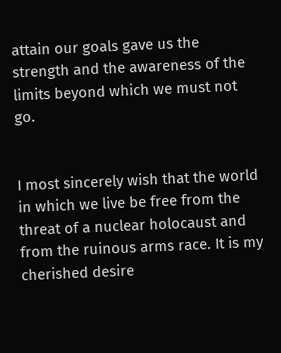attain our goals gave us the strength and the awareness of the limits beyond which we must not go.


I most sincerely wish that the world in which we live be free from the threat of a nuclear holocaust and from the ruinous arms race. It is my cherished desire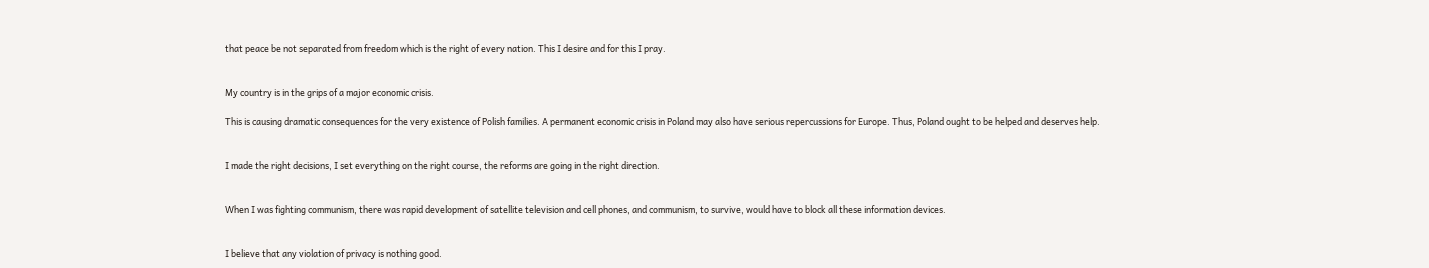that peace be not separated from freedom which is the right of every nation. This I desire and for this I pray.


My country is in the grips of a major economic crisis.

This is causing dramatic consequences for the very existence of Polish families. A permanent economic crisis in Poland may also have serious repercussions for Europe. Thus, Poland ought to be helped and deserves help.


I made the right decisions, I set everything on the right course, the reforms are going in the right direction.


When I was fighting communism, there was rapid development of satellite television and cell phones, and communism, to survive, would have to block all these information devices.


I believe that any violation of privacy is nothing good.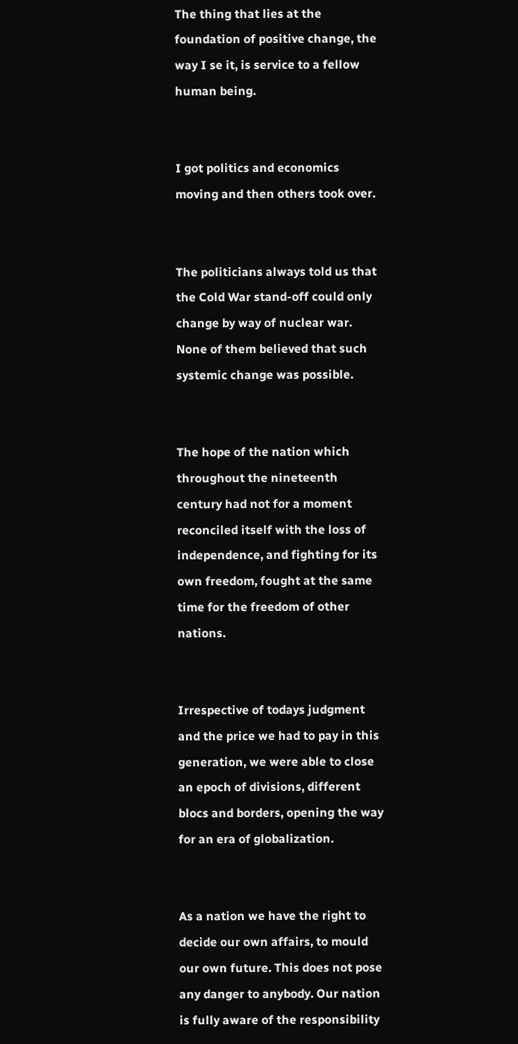The thing that lies at the foundation of positive change, the way I se it, is service to a fellow human being.


I got politics and economics moving and then others took over.


The politicians always told us that the Cold War stand-off could only change by way of nuclear war. None of them believed that such systemic change was possible.


The hope of the nation which throughout the nineteenth century had not for a moment reconciled itself with the loss of independence, and fighting for its own freedom, fought at the same time for the freedom of other nations.


Irrespective of todays judgment and the price we had to pay in this generation, we were able to close an epoch of divisions, different blocs and borders, opening the way for an era of globalization.


As a nation we have the right to decide our own affairs, to mould our own future. This does not pose any danger to anybody. Our nation is fully aware of the responsibility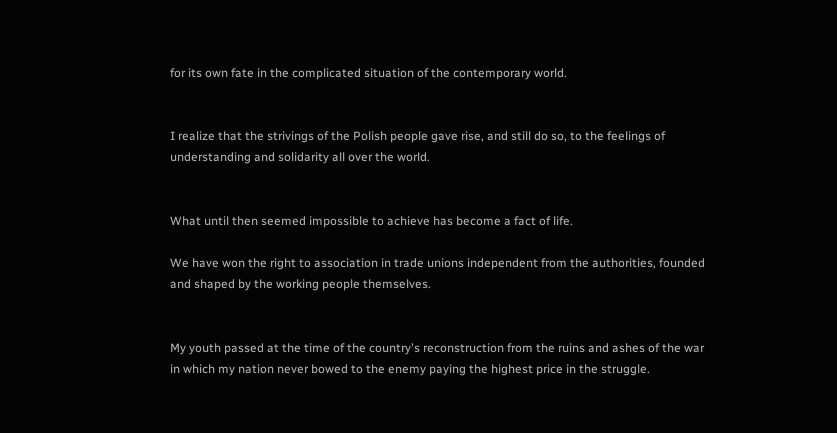for its own fate in the complicated situation of the contemporary world.


I realize that the strivings of the Polish people gave rise, and still do so, to the feelings of understanding and solidarity all over the world.


What until then seemed impossible to achieve has become a fact of life.

We have won the right to association in trade unions independent from the authorities, founded and shaped by the working people themselves.


My youth passed at the time of the country's reconstruction from the ruins and ashes of the war in which my nation never bowed to the enemy paying the highest price in the struggle.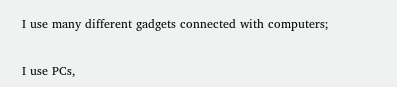I use many different gadgets connected with computers;

I use PCs,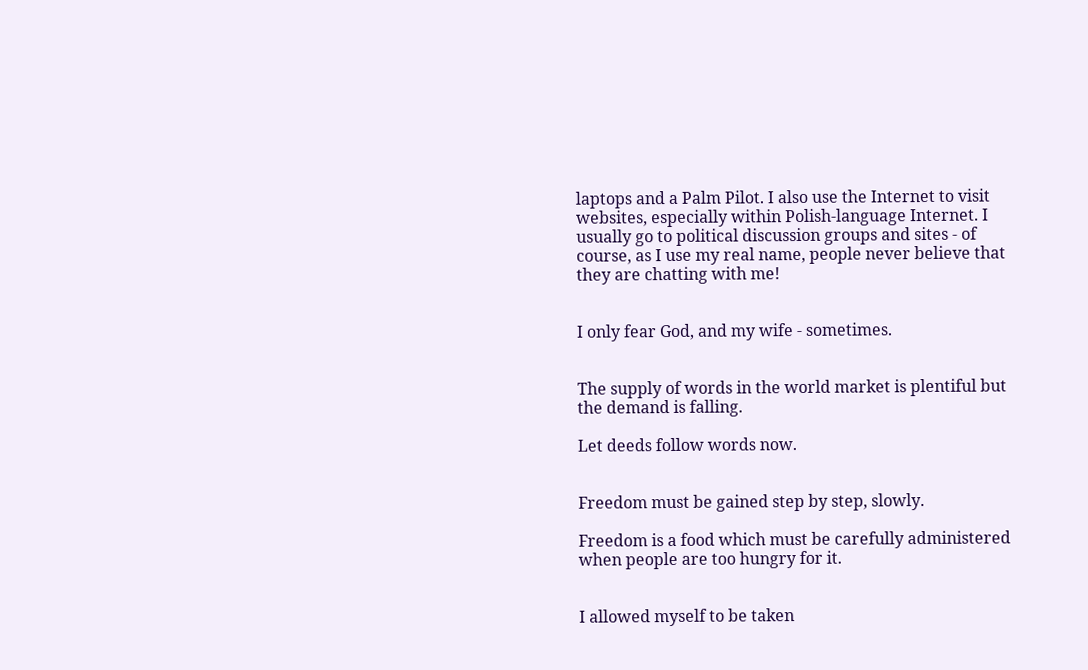laptops and a Palm Pilot. I also use the Internet to visit websites, especially within Polish-language Internet. I usually go to political discussion groups and sites - of course, as I use my real name, people never believe that they are chatting with me!


I only fear God, and my wife - sometimes.


The supply of words in the world market is plentiful but the demand is falling.

Let deeds follow words now.


Freedom must be gained step by step, slowly.

Freedom is a food which must be carefully administered when people are too hungry for it.


I allowed myself to be taken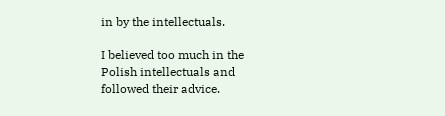in by the intellectuals.

I believed too much in the Polish intellectuals and followed their advice.